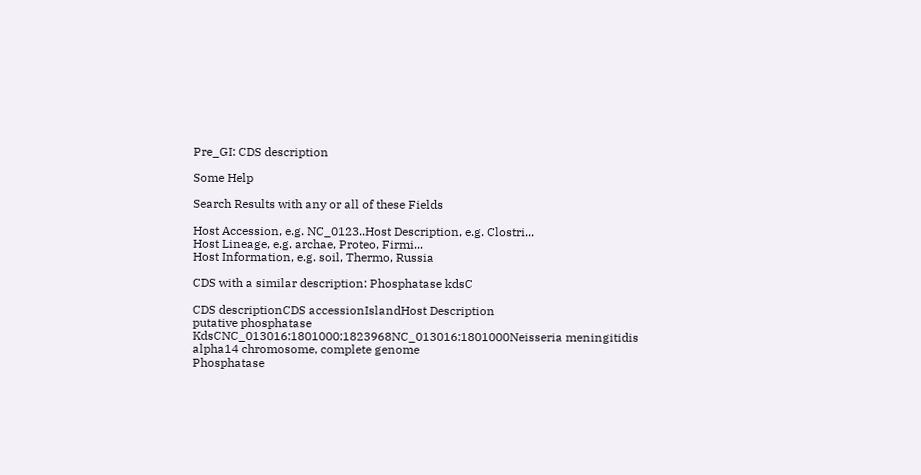Pre_GI: CDS description

Some Help

Search Results with any or all of these Fields

Host Accession, e.g. NC_0123..Host Description, e.g. Clostri...
Host Lineage, e.g. archae, Proteo, Firmi...
Host Information, e.g. soil, Thermo, Russia

CDS with a similar description: Phosphatase kdsC

CDS descriptionCDS accessionIslandHost Description
putative phosphatase KdsCNC_013016:1801000:1823968NC_013016:1801000Neisseria meningitidis alpha14 chromosome, complete genome
Phosphatase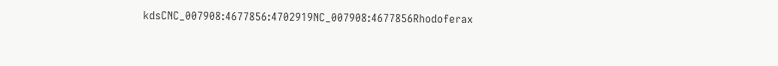kdsCNC_007908:4677856:4702919NC_007908:4677856Rhodoferax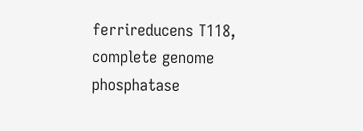ferrireducens T118, complete genome
phosphatase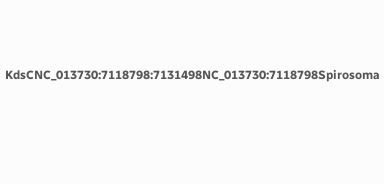KdsCNC_013730:7118798:7131498NC_013730:7118798Spirosoma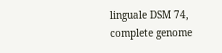linguale DSM 74, complete genome